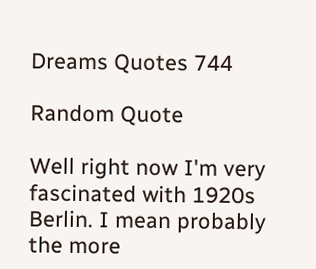Dreams Quotes 744

Random Quote

Well right now I'm very fascinated with 1920s Berlin. I mean probably the more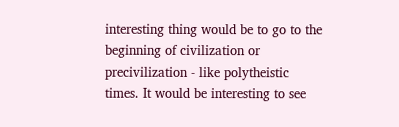interesting thing would be to go to the beginning of civilization or precivilization - like polytheistic times. It would be interesting to see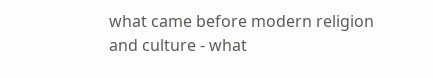what came before modern religion and culture - what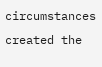circumstances created the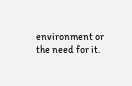environment or the need for it.